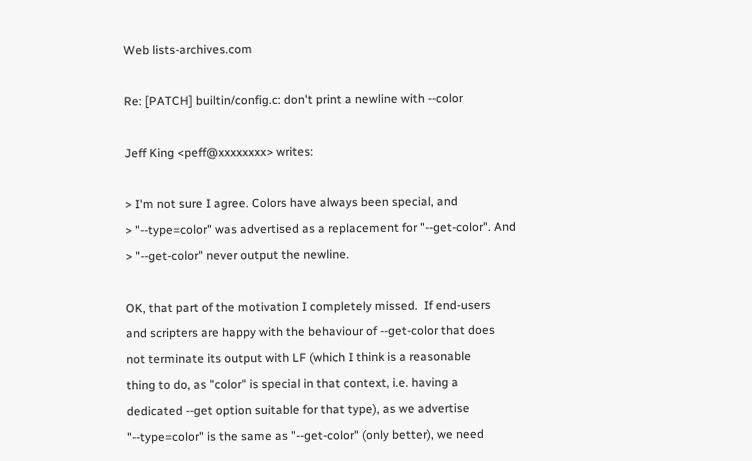Web lists-archives.com

Re: [PATCH] builtin/config.c: don't print a newline with --color

Jeff King <peff@xxxxxxxx> writes:

> I'm not sure I agree. Colors have always been special, and
> "--type=color" was advertised as a replacement for "--get-color". And
> "--get-color" never output the newline.

OK, that part of the motivation I completely missed.  If end-users
and scripters are happy with the behaviour of --get-color that does
not terminate its output with LF (which I think is a reasonable
thing to do, as "color" is special in that context, i.e. having a
dedicated --get option suitable for that type), as we advertise
"--type=color" is the same as "--get-color" (only better), we need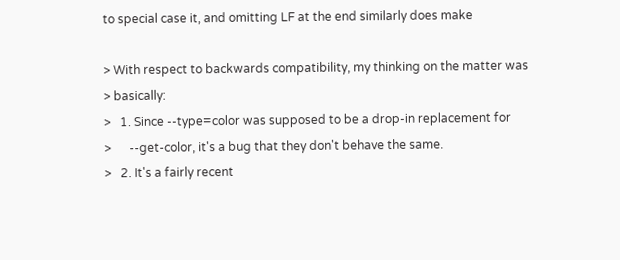to special case it, and omitting LF at the end similarly does make

> With respect to backwards compatibility, my thinking on the matter was
> basically:
>   1. Since --type=color was supposed to be a drop-in replacement for
>      --get-color, it's a bug that they don't behave the same.
>   2. It's a fairly recent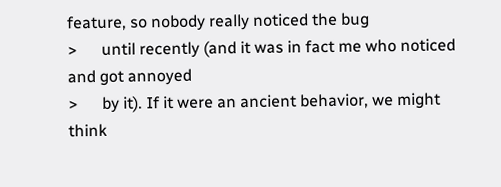feature, so nobody really noticed the bug
>      until recently (and it was in fact me who noticed and got annoyed
>      by it). If it were an ancient behavior, we might think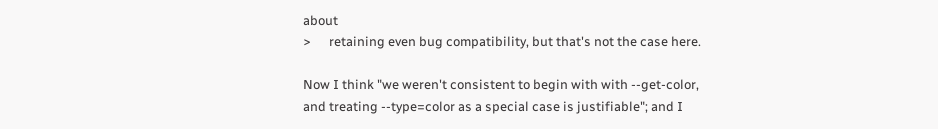about
>      retaining even bug compatibility, but that's not the case here.

Now I think "we weren't consistent to begin with with --get-color,
and treating --type=color as a special case is justifiable"; and I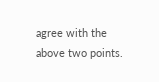agree with the above two points.